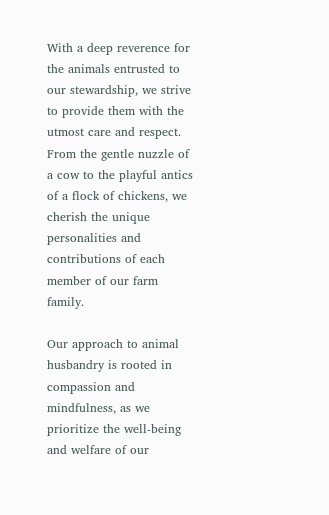With a deep reverence for the animals entrusted to our stewardship, we strive to provide them with the utmost care and respect. From the gentle nuzzle of a cow to the playful antics of a flock of chickens, we cherish the unique personalities and contributions of each member of our farm family.

Our approach to animal husbandry is rooted in compassion and mindfulness, as we prioritize the well-being and welfare of our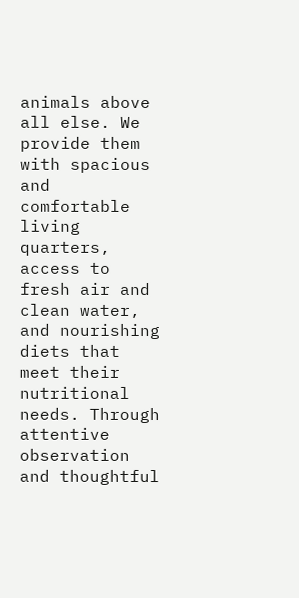animals above all else. We provide them with spacious and comfortable living quarters, access to fresh air and clean water, and nourishing diets that meet their nutritional needs. Through attentive observation and thoughtful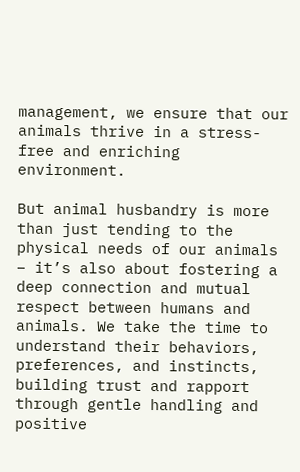management, we ensure that our animals thrive in a stress-free and enriching environment.

But animal husbandry is more than just tending to the physical needs of our animals – it’s also about fostering a deep connection and mutual respect between humans and animals. We take the time to understand their behaviors, preferences, and instincts, building trust and rapport through gentle handling and positive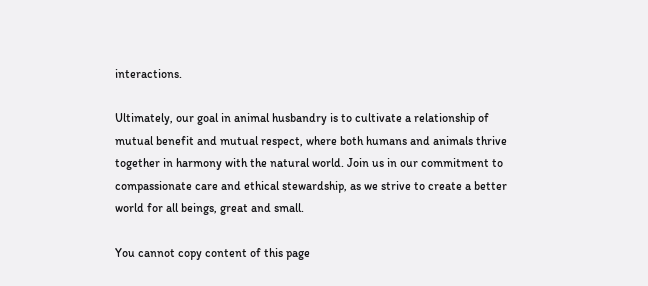interactions.

Ultimately, our goal in animal husbandry is to cultivate a relationship of mutual benefit and mutual respect, where both humans and animals thrive together in harmony with the natural world. Join us in our commitment to compassionate care and ethical stewardship, as we strive to create a better world for all beings, great and small.

You cannot copy content of this page